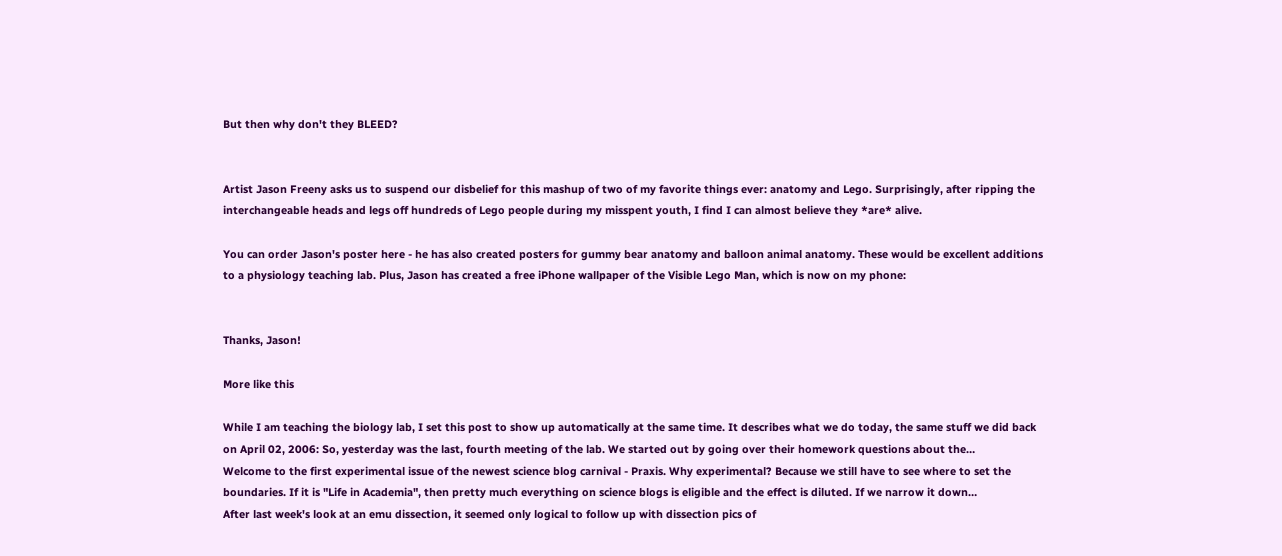But then why don't they BLEED?


Artist Jason Freeny asks us to suspend our disbelief for this mashup of two of my favorite things ever: anatomy and Lego. Surprisingly, after ripping the interchangeable heads and legs off hundreds of Lego people during my misspent youth, I find I can almost believe they *are* alive.

You can order Jason's poster here - he has also created posters for gummy bear anatomy and balloon animal anatomy. These would be excellent additions to a physiology teaching lab. Plus, Jason has created a free iPhone wallpaper of the Visible Lego Man, which is now on my phone:


Thanks, Jason!

More like this

While I am teaching the biology lab, I set this post to show up automatically at the same time. It describes what we do today, the same stuff we did back on April 02, 2006: So, yesterday was the last, fourth meeting of the lab. We started out by going over their homework questions about the…
Welcome to the first experimental issue of the newest science blog carnival - Praxis. Why experimental? Because we still have to see where to set the boundaries. If it is "Life in Academia", then pretty much everything on science blogs is eligible and the effect is diluted. If we narrow it down…
After last week's look at an emu dissection, it seemed only logical to follow up with dissection pics of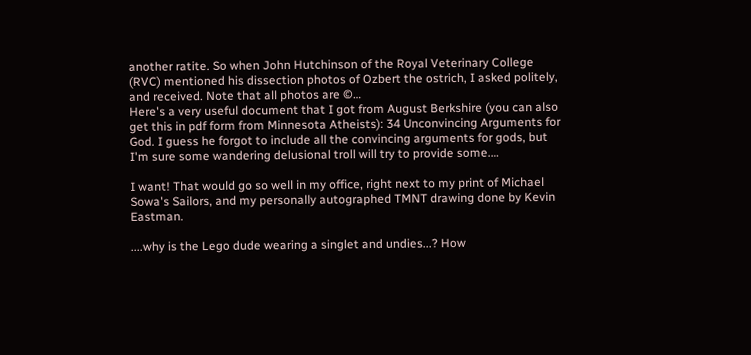another ratite. So when John Hutchinson of the Royal Veterinary College (RVC) mentioned his dissection photos of Ozbert the ostrich, I asked politely, and received. Note that all photos are ©…
Here's a very useful document that I got from August Berkshire (you can also get this in pdf form from Minnesota Atheists): 34 Unconvincing Arguments for God. I guess he forgot to include all the convincing arguments for gods, but I'm sure some wandering delusional troll will try to provide some.…

I want! That would go so well in my office, right next to my print of Michael Sowa's Sailors, and my personally autographed TMNT drawing done by Kevin Eastman.

....why is the Lego dude wearing a singlet and undies...? How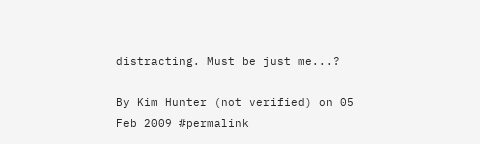distracting. Must be just me...?

By Kim Hunter (not verified) on 05 Feb 2009 #permalink